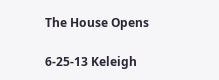The House Opens

6-25-13 Keleigh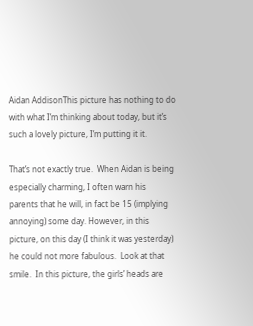Aidan AddisonThis picture has nothing to do with what I’m thinking about today, but it’s such a lovely picture, I’m putting it it.

That’s not exactly true.  When Aidan is being especially charming, I often warn his parents that he will, in fact be 15 (implying annoying) some day. However, in this picture, on this day (I think it was yesterday) he could not more fabulous.  Look at that smile.  In this picture, the girls’ heads are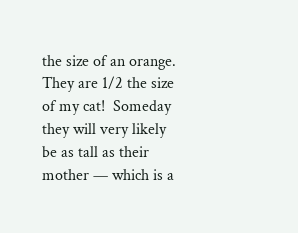the size of an orange.  They are 1/2 the size of my cat!  Someday they will very likely be as tall as their mother — which is a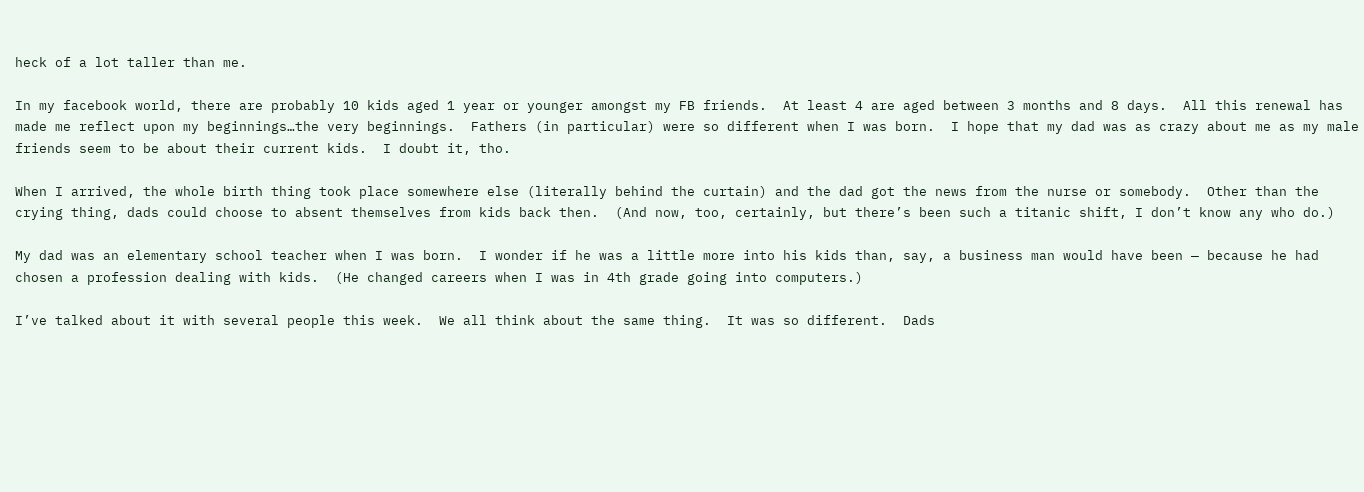heck of a lot taller than me.

In my facebook world, there are probably 10 kids aged 1 year or younger amongst my FB friends.  At least 4 are aged between 3 months and 8 days.  All this renewal has made me reflect upon my beginnings…the very beginnings.  Fathers (in particular) were so different when I was born.  I hope that my dad was as crazy about me as my male friends seem to be about their current kids.  I doubt it, tho.

When I arrived, the whole birth thing took place somewhere else (literally behind the curtain) and the dad got the news from the nurse or somebody.  Other than the crying thing, dads could choose to absent themselves from kids back then.  (And now, too, certainly, but there’s been such a titanic shift, I don’t know any who do.)

My dad was an elementary school teacher when I was born.  I wonder if he was a little more into his kids than, say, a business man would have been — because he had chosen a profession dealing with kids.  (He changed careers when I was in 4th grade going into computers.)

I’ve talked about it with several people this week.  We all think about the same thing.  It was so different.  Dads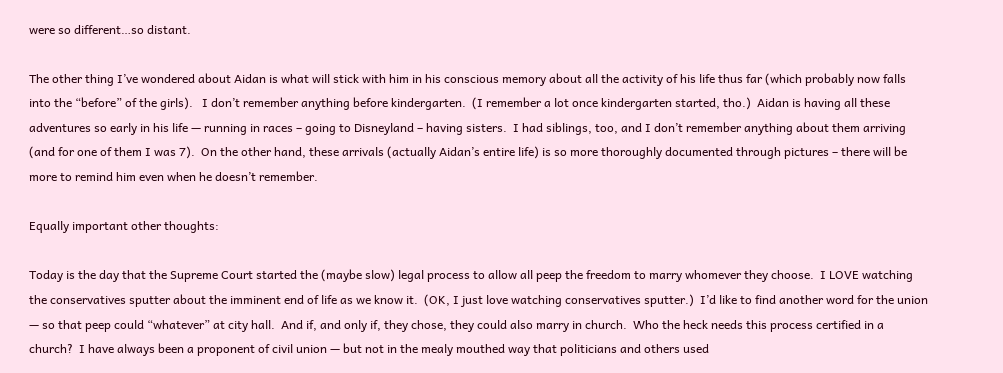were so different…so distant.

The other thing I’ve wondered about Aidan is what will stick with him in his conscious memory about all the activity of his life thus far (which probably now falls into the “before” of the girls).   I don’t remember anything before kindergarten.  (I remember a lot once kindergarten started, tho.)  Aidan is having all these adventures so early in his life — running in races – going to Disneyland – having sisters.  I had siblings, too, and I don’t remember anything about them arriving (and for one of them I was 7).  On the other hand, these arrivals (actually Aidan’s entire life) is so more thoroughly documented through pictures – there will be more to remind him even when he doesn’t remember.

Equally important other thoughts:

Today is the day that the Supreme Court started the (maybe slow) legal process to allow all peep the freedom to marry whomever they choose.  I LOVE watching the conservatives sputter about the imminent end of life as we know it.  (OK, I just love watching conservatives sputter.)  I’d like to find another word for the union — so that peep could “whatever” at city hall.  And if, and only if, they chose, they could also marry in church.  Who the heck needs this process certified in a church?  I have always been a proponent of civil union — but not in the mealy mouthed way that politicians and others used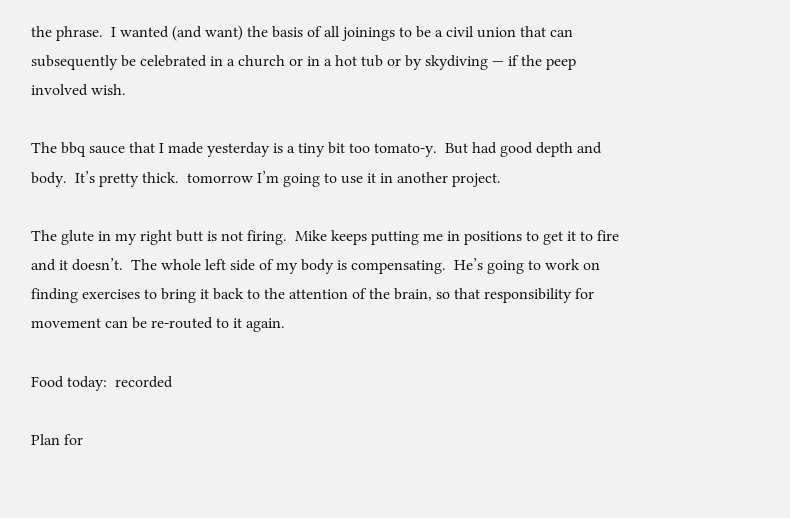the phrase.  I wanted (and want) the basis of all joinings to be a civil union that can subsequently be celebrated in a church or in a hot tub or by skydiving — if the peep involved wish.

The bbq sauce that I made yesterday is a tiny bit too tomato-y.  But had good depth and body.  It’s pretty thick.  tomorrow I’m going to use it in another project.

The glute in my right butt is not firing.  Mike keeps putting me in positions to get it to fire and it doesn’t.  The whole left side of my body is compensating.  He’s going to work on finding exercises to bring it back to the attention of the brain, so that responsibility for movement can be re-routed to it again.

Food today:  recorded

Plan for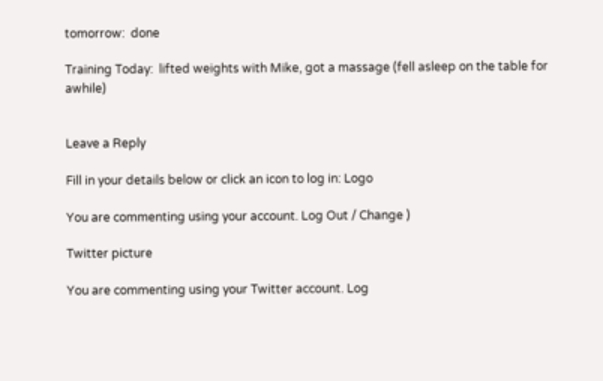tomorrow:  done

Training Today:  lifted weights with Mike, got a massage (fell asleep on the table for awhile)


Leave a Reply

Fill in your details below or click an icon to log in: Logo

You are commenting using your account. Log Out / Change )

Twitter picture

You are commenting using your Twitter account. Log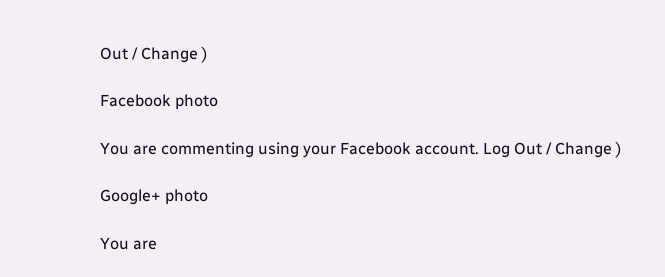Out / Change )

Facebook photo

You are commenting using your Facebook account. Log Out / Change )

Google+ photo

You are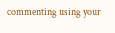commenting using your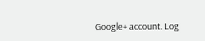Google+ account. Log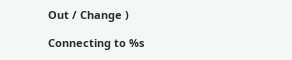Out / Change )

Connecting to %s